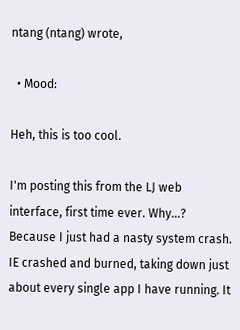ntang (ntang) wrote,

  • Mood:

Heh, this is too cool.

I'm posting this from the LJ web interface, first time ever. Why...? Because I just had a nasty system crash. IE crashed and burned, taking down just about every single app I have running. It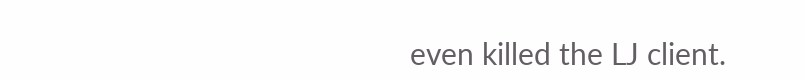even killed the LJ client.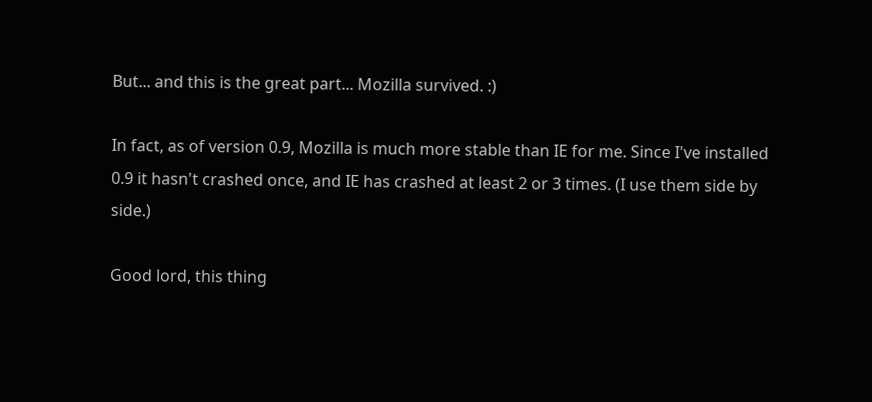But... and this is the great part... Mozilla survived. :)

In fact, as of version 0.9, Mozilla is much more stable than IE for me. Since I've installed 0.9 it hasn't crashed once, and IE has crashed at least 2 or 3 times. (I use them side by side.)

Good lord, this thing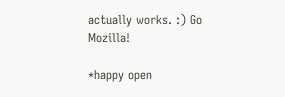actually works. :) Go Mozilla!

*happy open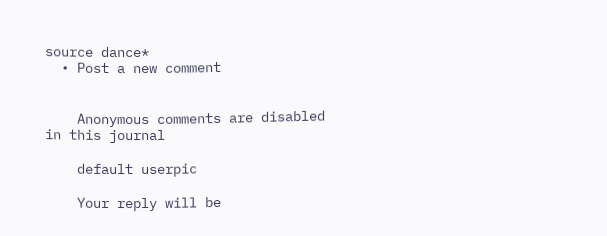source dance*
  • Post a new comment


    Anonymous comments are disabled in this journal

    default userpic

    Your reply will be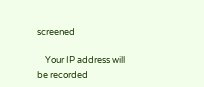screened

    Your IP address will be recorded